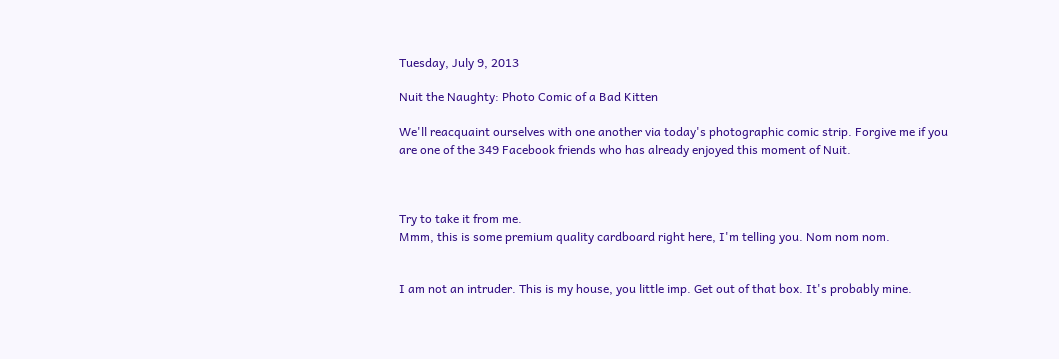Tuesday, July 9, 2013

Nuit the Naughty: Photo Comic of a Bad Kitten

We'll reacquaint ourselves with one another via today's photographic comic strip. Forgive me if you are one of the 349 Facebook friends who has already enjoyed this moment of Nuit.



Try to take it from me.
Mmm, this is some premium quality cardboard right here, I'm telling you. Nom nom nom.


I am not an intruder. This is my house, you little imp. Get out of that box. It's probably mine.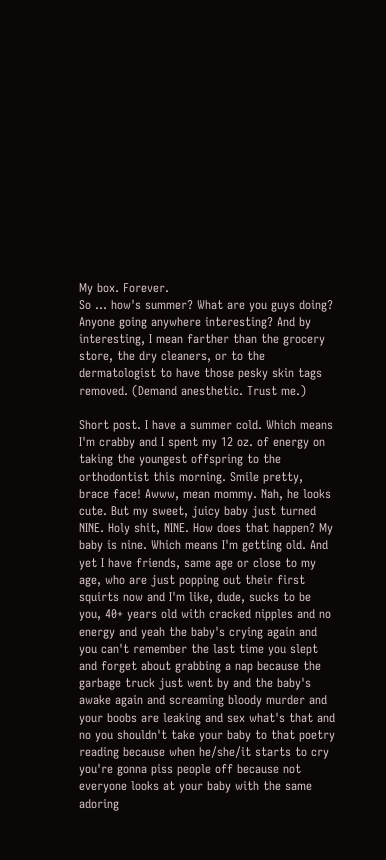My box. Forever.
So ... how's summer? What are you guys doing? Anyone going anywhere interesting? And by interesting, I mean farther than the grocery store, the dry cleaners, or to the dermatologist to have those pesky skin tags removed. (Demand anesthetic. Trust me.)

Short post. I have a summer cold. Which means I'm crabby and I spent my 12 oz. of energy on taking the youngest offspring to the orthodontist this morning. Smile pretty, brace face! Awww, mean mommy. Nah, he looks cute. But my sweet, juicy baby just turned NINE. Holy shit, NINE. How does that happen? My baby is nine. Which means I'm getting old. And yet I have friends, same age or close to my age, who are just popping out their first squirts now and I'm like, dude, sucks to be you, 40+ years old with cracked nipples and no energy and yeah the baby's crying again and you can't remember the last time you slept and forget about grabbing a nap because the garbage truck just went by and the baby's awake again and screaming bloody murder and your boobs are leaking and sex what's that and no you shouldn't take your baby to that poetry reading because when he/she/it starts to cry you're gonna piss people off because not everyone looks at your baby with the same adoring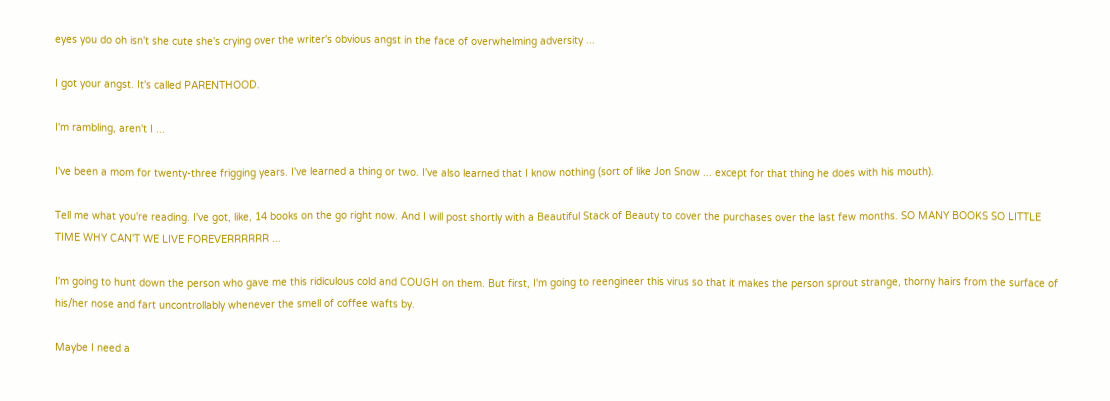eyes you do oh isn't she cute she's crying over the writer's obvious angst in the face of overwhelming adversity ...

I got your angst. It's called PARENTHOOD.

I'm rambling, aren't I ...

I've been a mom for twenty-three frigging years. I've learned a thing or two. I've also learned that I know nothing (sort of like Jon Snow ... except for that thing he does with his mouth).

Tell me what you're reading. I've got, like, 14 books on the go right now. And I will post shortly with a Beautiful Stack of Beauty to cover the purchases over the last few months. SO MANY BOOKS SO LITTLE TIME WHY CAN'T WE LIVE FOREVERRRRRR ...

I'm going to hunt down the person who gave me this ridiculous cold and COUGH on them. But first, I'm going to reengineer this virus so that it makes the person sprout strange, thorny hairs from the surface of his/her nose and fart uncontrollably whenever the smell of coffee wafts by.

Maybe I need a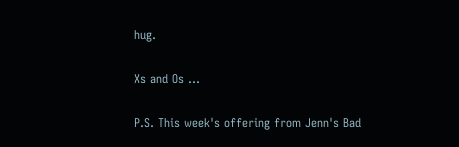hug.

Xs and Os ...

P.S. This week's offering from Jenn's Bad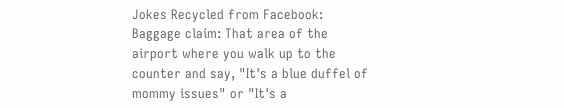Jokes Recycled from Facebook:
Baggage claim: That area of the airport where you walk up to the counter and say, "It's a blue duffel of mommy issues" or "It's a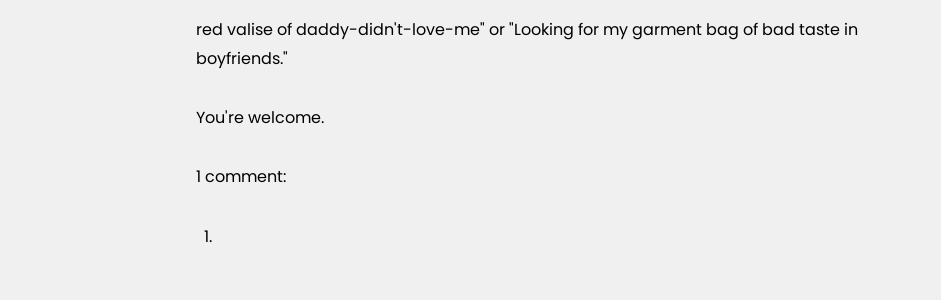red valise of daddy-didn't-love-me" or "Looking for my garment bag of bad taste in boyfriends."

You're welcome.

1 comment:

  1.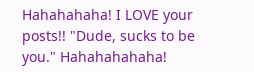Hahahahaha! I LOVE your posts!! "Dude, sucks to be you." Hahahahahaha!